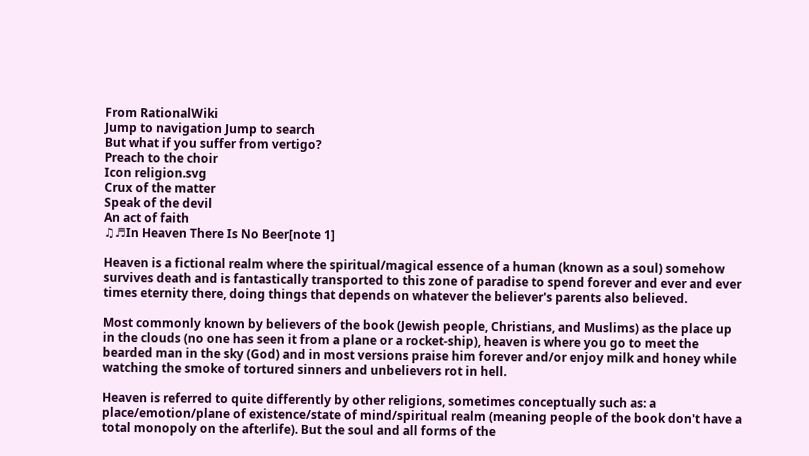From RationalWiki
Jump to navigation Jump to search
But what if you suffer from vertigo?
Preach to the choir
Icon religion.svg
Crux of the matter
Speak of the devil
An act of faith
♫♬In Heaven There Is No Beer[note 1]

Heaven is a fictional realm where the spiritual/magical essence of a human (known as a soul) somehow survives death and is fantastically transported to this zone of paradise to spend forever and ever and ever times eternity there, doing things that depends on whatever the believer's parents also believed.

Most commonly known by believers of the book (Jewish people, Christians, and Muslims) as the place up in the clouds (no one has seen it from a plane or a rocket-ship), heaven is where you go to meet the bearded man in the sky (God) and in most versions praise him forever and/or enjoy milk and honey while watching the smoke of tortured sinners and unbelievers rot in hell.

Heaven is referred to quite differently by other religions, sometimes conceptually such as: a place/emotion/plane of existence/state of mind/spiritual realm (meaning people of the book don't have a total monopoly on the afterlife). But the soul and all forms of the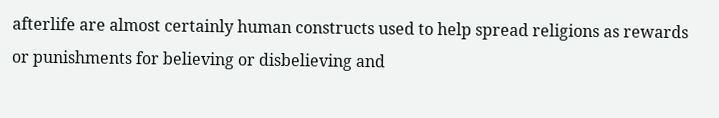afterlife are almost certainly human constructs used to help spread religions as rewards or punishments for believing or disbelieving and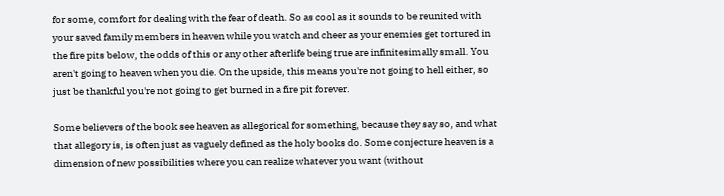for some, comfort for dealing with the fear of death. So as cool as it sounds to be reunited with your saved family members in heaven while you watch and cheer as your enemies get tortured in the fire pits below, the odds of this or any other afterlife being true are infinitesimally small. You aren't going to heaven when you die. On the upside, this means you're not going to hell either, so just be thankful you're not going to get burned in a fire pit forever.

Some believers of the book see heaven as allegorical for something, because they say so, and what that allegory is, is often just as vaguely defined as the holy books do. Some conjecture heaven is a dimension of new possibilities where you can realize whatever you want (without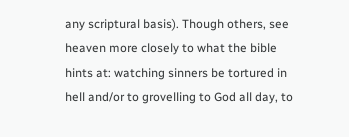any scriptural basis). Though others, see heaven more closely to what the bible hints at: watching sinners be tortured in hell and/or to grovelling to God all day, to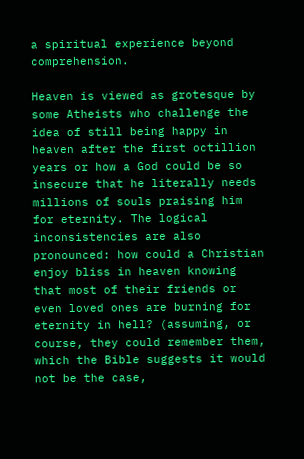a spiritual experience beyond comprehension.

Heaven is viewed as grotesque by some Atheists who challenge the idea of still being happy in heaven after the first octillion years or how a God could be so insecure that he literally needs millions of souls praising him for eternity. The logical inconsistencies are also pronounced: how could a Christian enjoy bliss in heaven knowing that most of their friends or even loved ones are burning for eternity in hell? (assuming, or course, they could remember them, which the Bible suggests it would not be the case,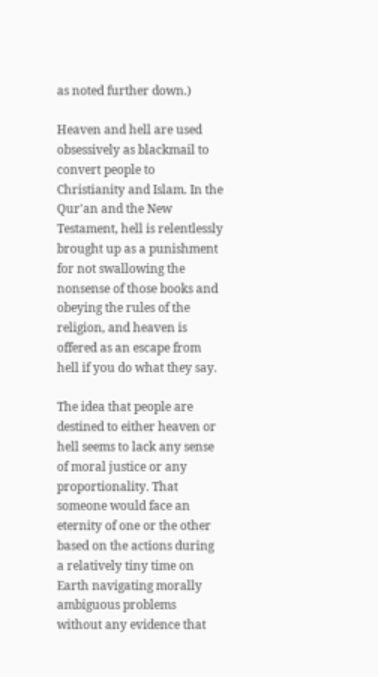as noted further down.)

Heaven and hell are used obsessively as blackmail to convert people to Christianity and Islam. In the Qur'an and the New Testament, hell is relentlessly brought up as a punishment for not swallowing the nonsense of those books and obeying the rules of the religion, and heaven is offered as an escape from hell if you do what they say.

The idea that people are destined to either heaven or hell seems to lack any sense of moral justice or any proportionality. That someone would face an eternity of one or the other based on the actions during a relatively tiny time on Earth navigating morally ambiguous problems without any evidence that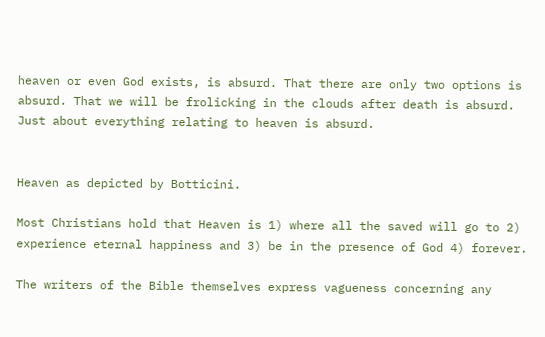heaven or even God exists, is absurd. That there are only two options is absurd. That we will be frolicking in the clouds after death is absurd. Just about everything relating to heaven is absurd.


Heaven as depicted by Botticini.

Most Christians hold that Heaven is 1) where all the saved will go to 2) experience eternal happiness and 3) be in the presence of God 4) forever.

The writers of the Bible themselves express vagueness concerning any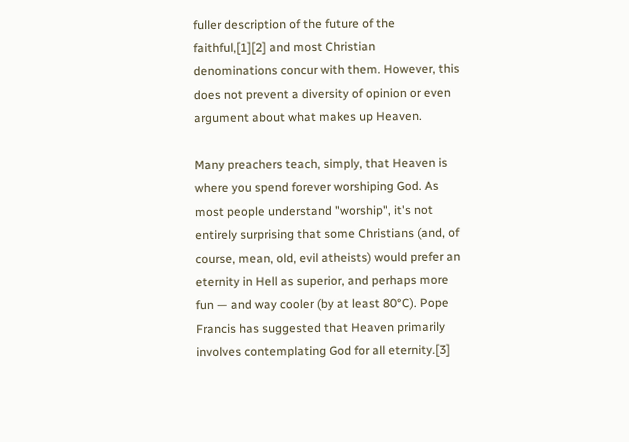fuller description of the future of the faithful,[1][2] and most Christian denominations concur with them. However, this does not prevent a diversity of opinion or even argument about what makes up Heaven.

Many preachers teach, simply, that Heaven is where you spend forever worshiping God. As most people understand "worship", it's not entirely surprising that some Christians (and, of course, mean, old, evil atheists) would prefer an eternity in Hell as superior, and perhaps more fun — and way cooler (by at least 80°C). Pope Francis has suggested that Heaven primarily involves contemplating God for all eternity.[3]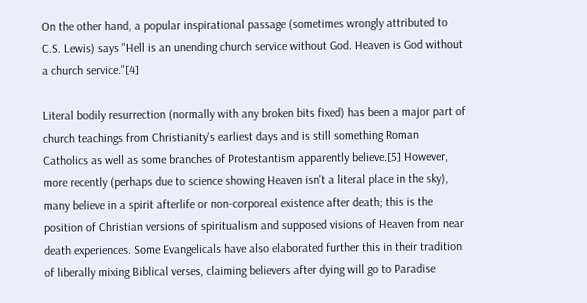On the other hand, a popular inspirational passage (sometimes wrongly attributed to C.S. Lewis) says "Hell is an unending church service without God. Heaven is God without a church service."[4]

Literal bodily resurrection (normally with any broken bits fixed) has been a major part of church teachings from Christianity's earliest days and is still something Roman Catholics as well as some branches of Protestantism apparently believe.[5] However, more recently (perhaps due to science showing Heaven isn't a literal place in the sky), many believe in a spirit afterlife or non-corporeal existence after death; this is the position of Christian versions of spiritualism and supposed visions of Heaven from near death experiences. Some Evangelicals have also elaborated further this in their tradition of liberally mixing Biblical verses, claiming believers after dying will go to Paradise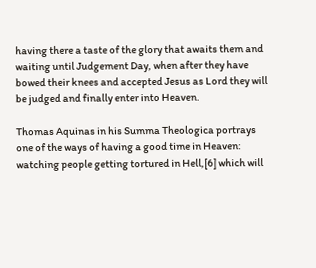having there a taste of the glory that awaits them and waiting until Judgement Day, when after they have bowed their knees and accepted Jesus as Lord they will be judged and finally enter into Heaven.

Thomas Aquinas in his Summa Theologica portrays one of the ways of having a good time in Heaven: watching people getting tortured in Hell,[6] which will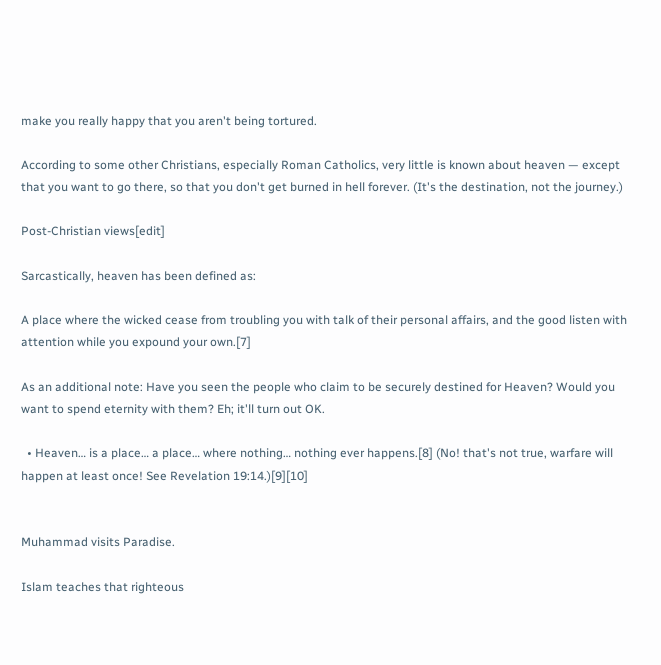make you really happy that you aren't being tortured.

According to some other Christians, especially Roman Catholics, very little is known about heaven — except that you want to go there, so that you don't get burned in hell forever. (It's the destination, not the journey.)

Post-Christian views[edit]

Sarcastically, heaven has been defined as:

A place where the wicked cease from troubling you with talk of their personal affairs, and the good listen with attention while you expound your own.[7]

As an additional note: Have you seen the people who claim to be securely destined for Heaven? Would you want to spend eternity with them? Eh; it'll turn out OK.

  • Heaven… is a place… a place… where nothing… nothing ever happens.[8] (No! that's not true, warfare will happen at least once! See Revelation 19:14.)[9][10]


Muhammad visits Paradise.

Islam teaches that righteous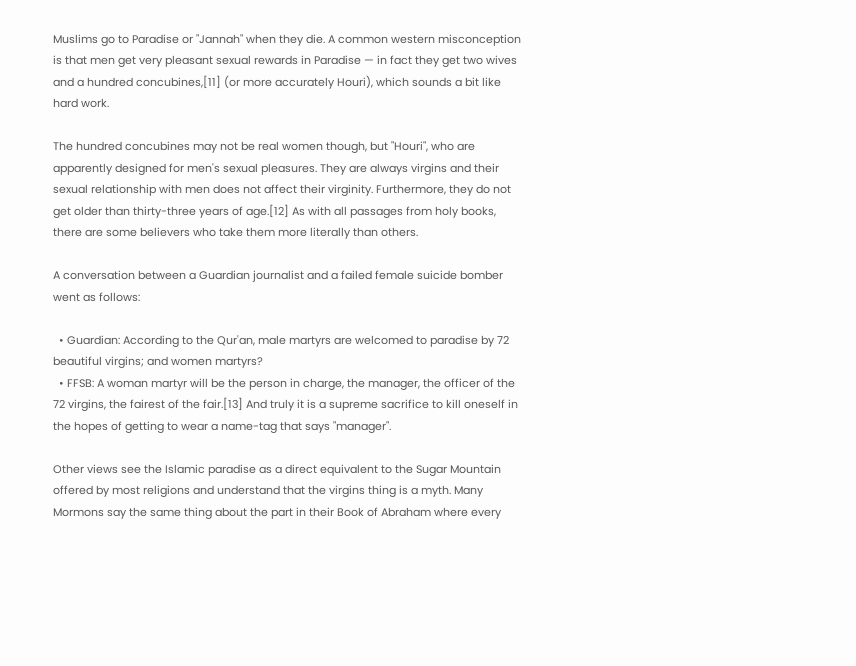Muslims go to Paradise or "Jannah" when they die. A common western misconception is that men get very pleasant sexual rewards in Paradise — in fact they get two wives and a hundred concubines,[11] (or more accurately Houri), which sounds a bit like hard work.

The hundred concubines may not be real women though, but "Houri", who are apparently designed for men's sexual pleasures. They are always virgins and their sexual relationship with men does not affect their virginity. Furthermore, they do not get older than thirty-three years of age.[12] As with all passages from holy books, there are some believers who take them more literally than others.

A conversation between a Guardian journalist and a failed female suicide bomber went as follows:

  • Guardian: According to the Qur'an, male martyrs are welcomed to paradise by 72 beautiful virgins; and women martyrs?
  • FFSB: A woman martyr will be the person in charge, the manager, the officer of the 72 virgins, the fairest of the fair.[13] And truly it is a supreme sacrifice to kill oneself in the hopes of getting to wear a name-tag that says "manager".

Other views see the Islamic paradise as a direct equivalent to the Sugar Mountain offered by most religions and understand that the virgins thing is a myth. Many Mormons say the same thing about the part in their Book of Abraham where every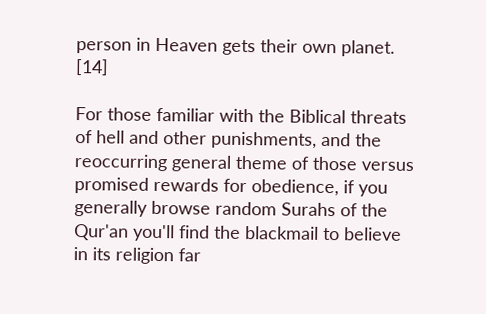person in Heaven gets their own planet. [14]

For those familiar with the Biblical threats of hell and other punishments, and the reoccurring general theme of those versus promised rewards for obedience, if you generally browse random Surahs of the Qur'an you'll find the blackmail to believe in its religion far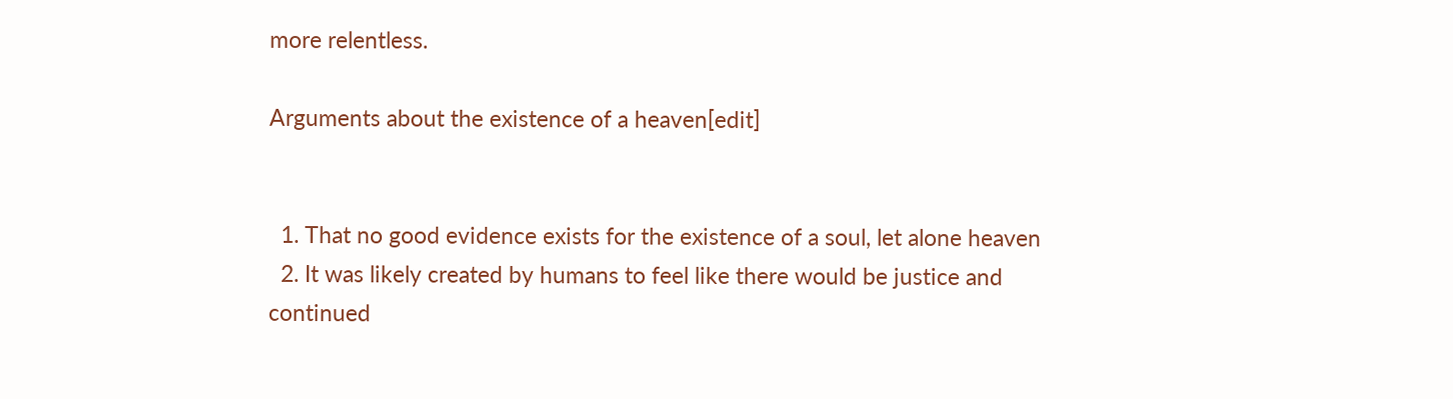more relentless.

Arguments about the existence of a heaven[edit]


  1. That no good evidence exists for the existence of a soul, let alone heaven
  2. It was likely created by humans to feel like there would be justice and continued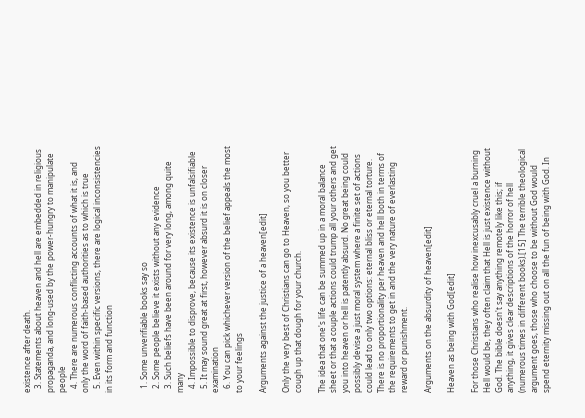existence after death.
  3. Statements about heaven and hell are embedded in religious propaganda, and long-used by the power-hungry to manipulate people
  4. There are numerous conflicting accounts of what it is, and only the word of faith-based authorities as to which is true
  5. Even within specific versions, there are logical inconsistencies in its form and function


  1. Some unverifiable books say so
  2. Some people believe it exists without any evidence
  3. Such beliefs have been around for very long, among quite many
  4. Impossible to disprove, because its existence is unfalsifiable
  5. It may sound great at first, however absurd it is on closer examination
  6. You can pick whichever version of the belief appeals the most to your feelings

Arguments against the justice of a heaven[edit]

Only the very best of Christians can go to Heaven, so you better cough up that dough for your church.

The idea that one's life can be summed up in a moral balance sheet or that a couple actions could trump all your others and get you into heaven or hell is patently absurd. No great being could possibly devise a just moral system where a finite set of actions could lead to only two options: eternal bliss or eternal torture. There is no proportionality per heaven and hell both in terms of the requirements to get in and the very nature of everlasting reward or punishment.

Arguments on the absurdity of heaven[edit]

Heaven as being with God[edit]

For those Christians who realise how inexcusably cruel a burning Hell would be, they often claim that Hell is just existence without God. The bible doesn't say anything remotely like this; if anything, it gives clear descriptions of the horror of hell (numerous times in different books).[15] The terrible theological argument goes, those who choose to be without God would spend eternity missing out on all the fun of being with God. In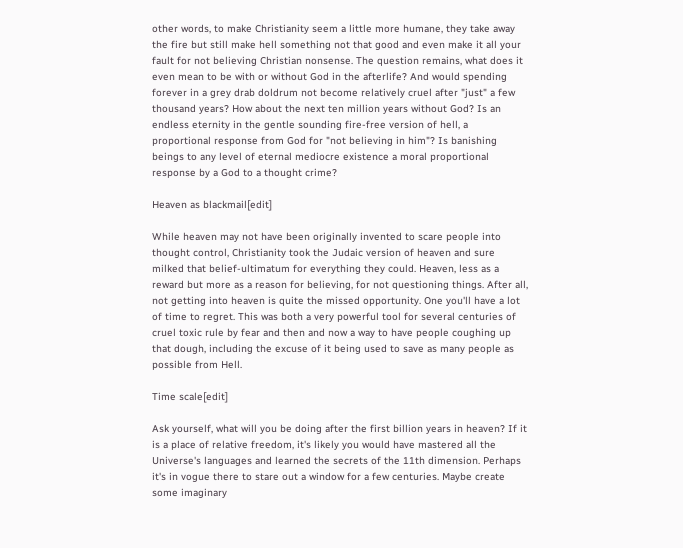other words, to make Christianity seem a little more humane, they take away the fire but still make hell something not that good and even make it all your fault for not believing Christian nonsense. The question remains, what does it even mean to be with or without God in the afterlife? And would spending forever in a grey drab doldrum not become relatively cruel after "just" a few thousand years? How about the next ten million years without God? Is an endless eternity in the gentle sounding fire-free version of hell, a proportional response from God for "not believing in him"? Is banishing beings to any level of eternal mediocre existence a moral proportional response by a God to a thought crime?

Heaven as blackmail[edit]

While heaven may not have been originally invented to scare people into thought control, Christianity took the Judaic version of heaven and sure milked that belief-ultimatum for everything they could. Heaven, less as a reward but more as a reason for believing, for not questioning things. After all, not getting into heaven is quite the missed opportunity. One you'll have a lot of time to regret. This was both a very powerful tool for several centuries of cruel toxic rule by fear and then and now a way to have people coughing up that dough, including the excuse of it being used to save as many people as possible from Hell.

Time scale[edit]

Ask yourself, what will you be doing after the first billion years in heaven? If it is a place of relative freedom, it's likely you would have mastered all the Universe's languages and learned the secrets of the 11th dimension. Perhaps it's in vogue there to stare out a window for a few centuries. Maybe create some imaginary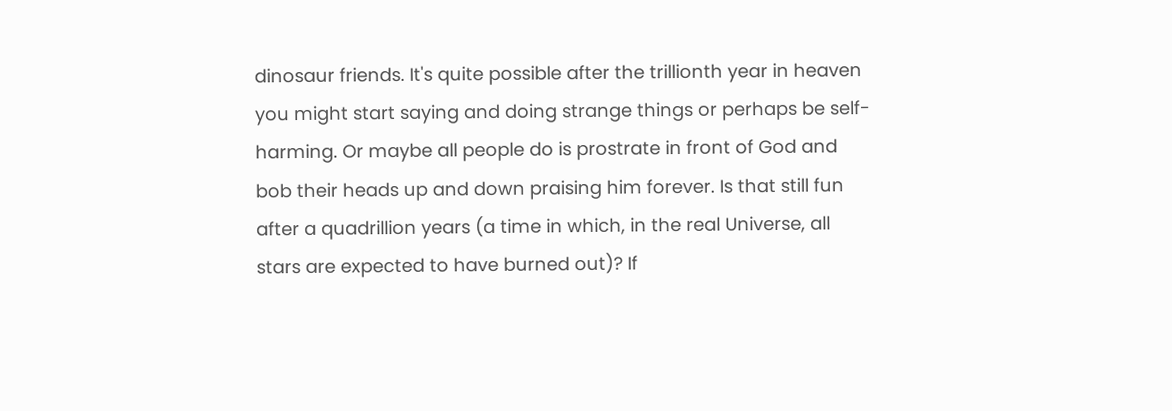dinosaur friends. It's quite possible after the trillionth year in heaven you might start saying and doing strange things or perhaps be self-harming. Or maybe all people do is prostrate in front of God and bob their heads up and down praising him forever. Is that still fun after a quadrillion years (a time in which, in the real Universe, all stars are expected to have burned out)? If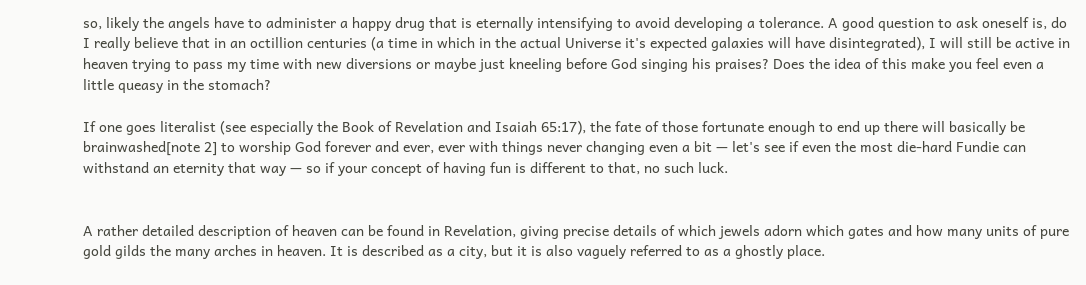so, likely the angels have to administer a happy drug that is eternally intensifying to avoid developing a tolerance. A good question to ask oneself is, do I really believe that in an octillion centuries (a time in which in the actual Universe it's expected galaxies will have disintegrated), I will still be active in heaven trying to pass my time with new diversions or maybe just kneeling before God singing his praises? Does the idea of this make you feel even a little queasy in the stomach?

If one goes literalist (see especially the Book of Revelation and Isaiah 65:17), the fate of those fortunate enough to end up there will basically be brainwashed[note 2] to worship God forever and ever, ever with things never changing even a bit — let's see if even the most die-hard Fundie can withstand an eternity that way — so if your concept of having fun is different to that, no such luck.


A rather detailed description of heaven can be found in Revelation, giving precise details of which jewels adorn which gates and how many units of pure gold gilds the many arches in heaven. It is described as a city, but it is also vaguely referred to as a ghostly place.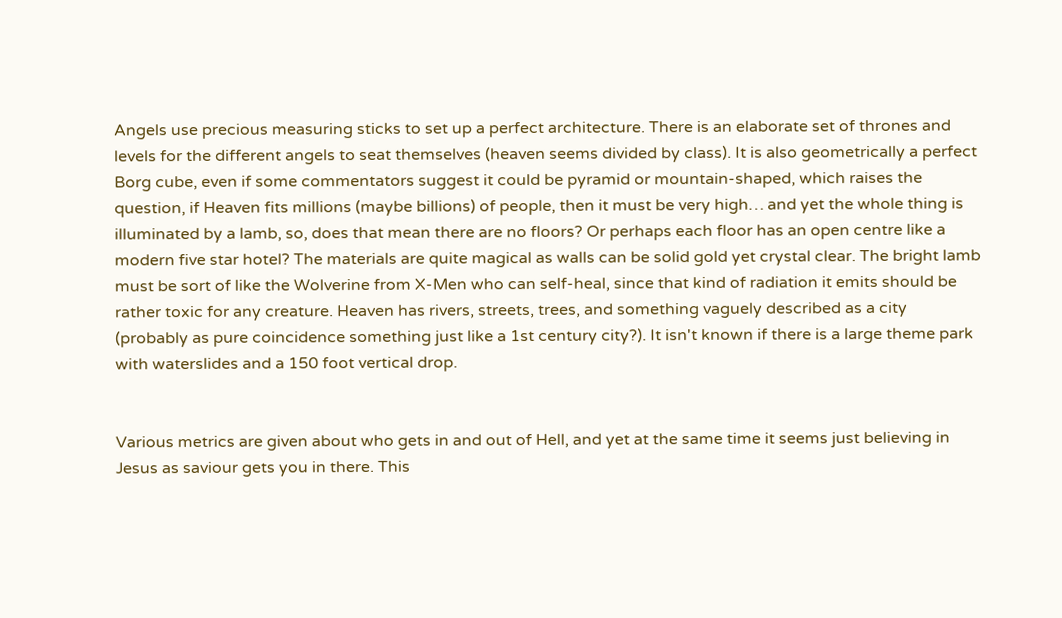Angels use precious measuring sticks to set up a perfect architecture. There is an elaborate set of thrones and levels for the different angels to seat themselves (heaven seems divided by class). It is also geometrically a perfect Borg cube, even if some commentators suggest it could be pyramid or mountain-shaped, which raises the question, if Heaven fits millions (maybe billions) of people, then it must be very high… and yet the whole thing is illuminated by a lamb, so, does that mean there are no floors? Or perhaps each floor has an open centre like a modern five star hotel? The materials are quite magical as walls can be solid gold yet crystal clear. The bright lamb must be sort of like the Wolverine from X-Men who can self-heal, since that kind of radiation it emits should be rather toxic for any creature. Heaven has rivers, streets, trees, and something vaguely described as a city (probably as pure coincidence something just like a 1st century city?). It isn't known if there is a large theme park with waterslides and a 150 foot vertical drop.


Various metrics are given about who gets in and out of Hell, and yet at the same time it seems just believing in Jesus as saviour gets you in there. This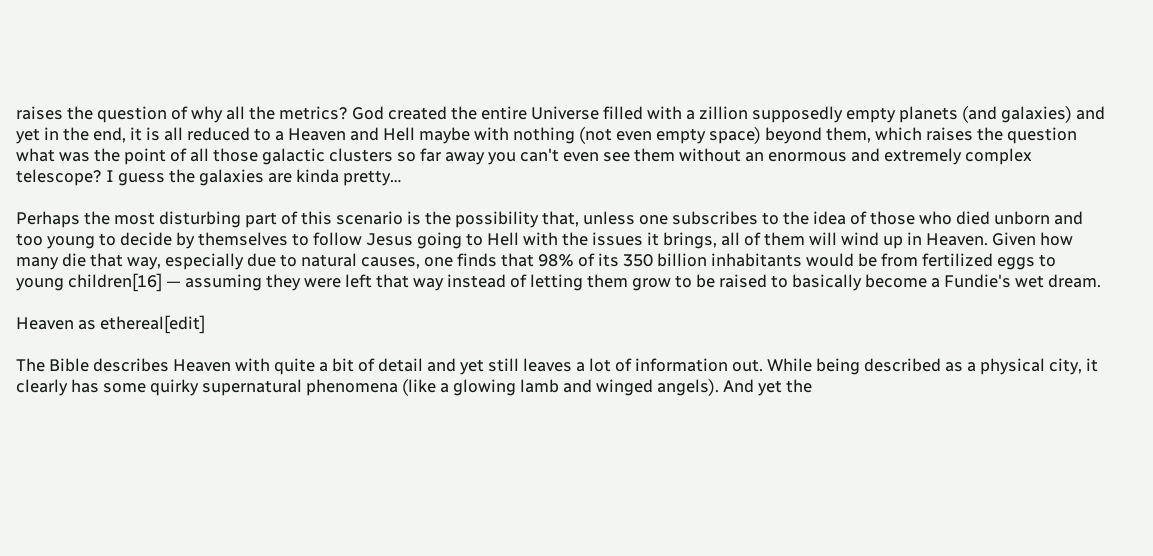raises the question of why all the metrics? God created the entire Universe filled with a zillion supposedly empty planets (and galaxies) and yet in the end, it is all reduced to a Heaven and Hell maybe with nothing (not even empty space) beyond them, which raises the question what was the point of all those galactic clusters so far away you can't even see them without an enormous and extremely complex telescope? I guess the galaxies are kinda pretty…

Perhaps the most disturbing part of this scenario is the possibility that, unless one subscribes to the idea of those who died unborn and too young to decide by themselves to follow Jesus going to Hell with the issues it brings, all of them will wind up in Heaven. Given how many die that way, especially due to natural causes, one finds that 98% of its 350 billion inhabitants would be from fertilized eggs to young children[16] — assuming they were left that way instead of letting them grow to be raised to basically become a Fundie's wet dream.

Heaven as ethereal[edit]

The Bible describes Heaven with quite a bit of detail and yet still leaves a lot of information out. While being described as a physical city, it clearly has some quirky supernatural phenomena (like a glowing lamb and winged angels). And yet the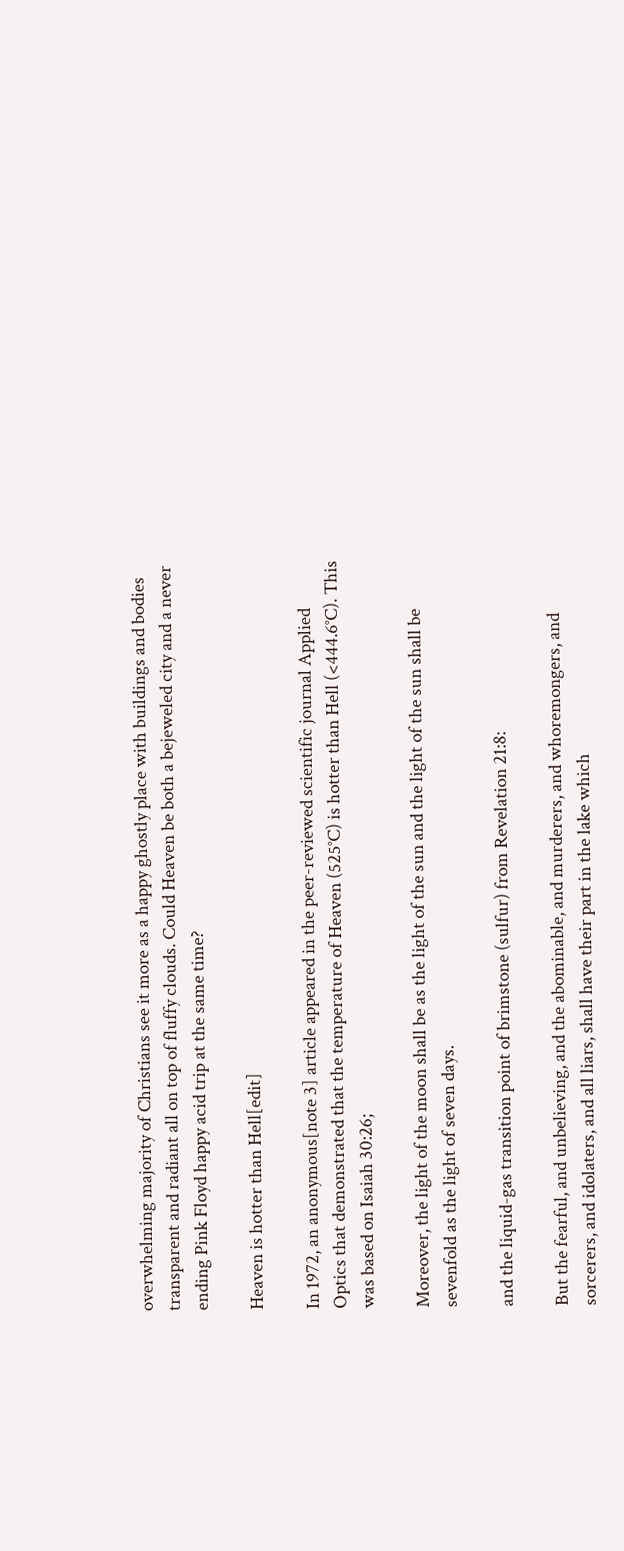overwhelming majority of Christians see it more as a happy ghostly place with buildings and bodies transparent and radiant all on top of fluffy clouds. Could Heaven be both a bejeweled city and a never ending Pink Floyd happy acid trip at the same time?

Heaven is hotter than Hell[edit]

In 1972, an anonymous[note 3] article appeared in the peer-reviewed scientific journal Applied Optics that demonstrated that the temperature of Heaven (525°C) is hotter than Hell (<444.6°C). This was based on Isaiah 30:26;

Moreover, the light of the moon shall be as the light of the sun and the light of the sun shall be sevenfold as the light of seven days.

and the liquid-gas transition point of brimstone (sulfur) from Revelation 21:8:

But the fearful, and unbelieving, and the abominable, and murderers, and whoremongers, and sorcerers, and idolaters, and all liars, shall have their part in the lake which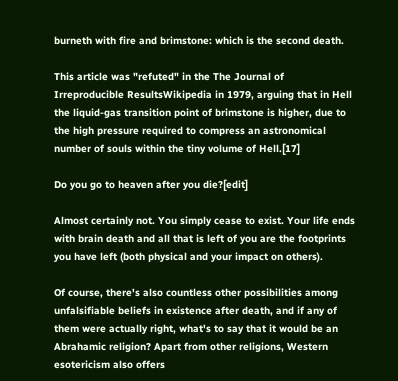burneth with fire and brimstone: which is the second death.

This article was "refuted" in the The Journal of Irreproducible ResultsWikipedia in 1979, arguing that in Hell the liquid-gas transition point of brimstone is higher, due to the high pressure required to compress an astronomical number of souls within the tiny volume of Hell.[17]

Do you go to heaven after you die?[edit]

Almost certainly not. You simply cease to exist. Your life ends with brain death and all that is left of you are the footprints you have left (both physical and your impact on others).

Of course, there's also countless other possibilities among unfalsifiable beliefs in existence after death, and if any of them were actually right, what's to say that it would be an Abrahamic religion? Apart from other religions, Western esotericism also offers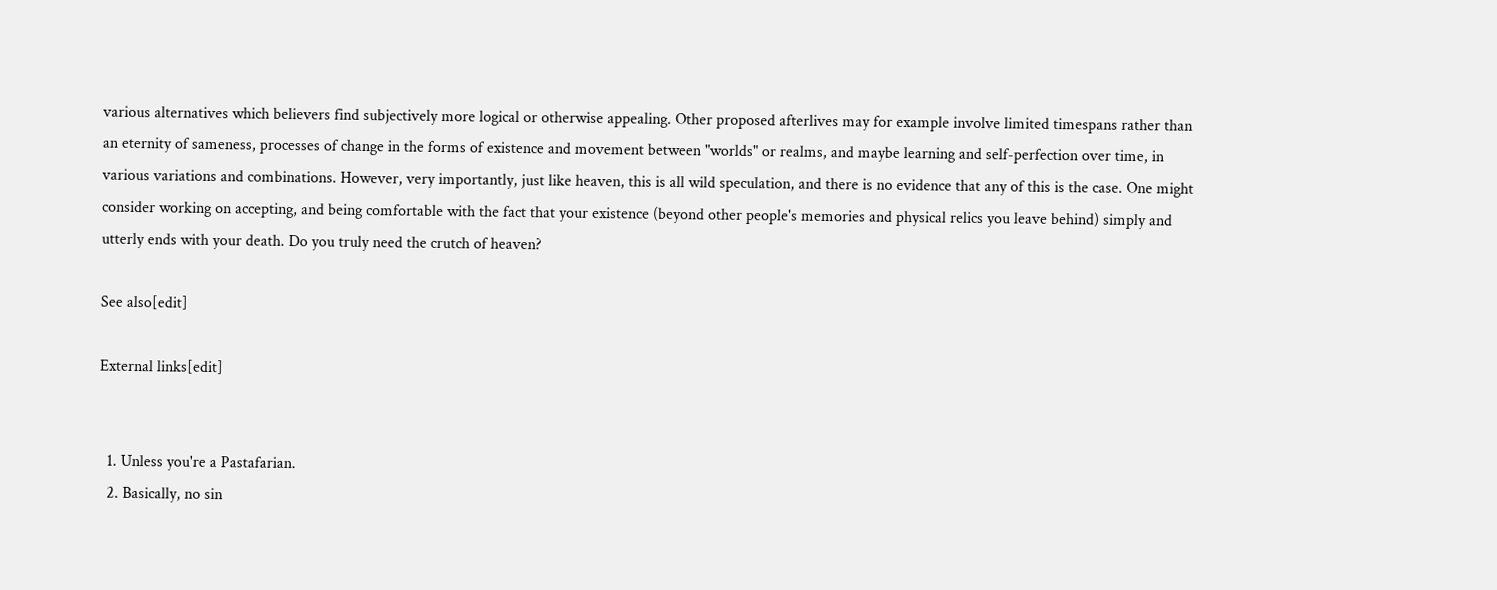various alternatives which believers find subjectively more logical or otherwise appealing. Other proposed afterlives may for example involve limited timespans rather than an eternity of sameness, processes of change in the forms of existence and movement between "worlds" or realms, and maybe learning and self-perfection over time, in various variations and combinations. However, very importantly, just like heaven, this is all wild speculation, and there is no evidence that any of this is the case. One might consider working on accepting, and being comfortable with the fact that your existence (beyond other people's memories and physical relics you leave behind) simply and utterly ends with your death. Do you truly need the crutch of heaven?

See also[edit]

External links[edit]


  1. Unless you're a Pastafarian.
  2. Basically, no sin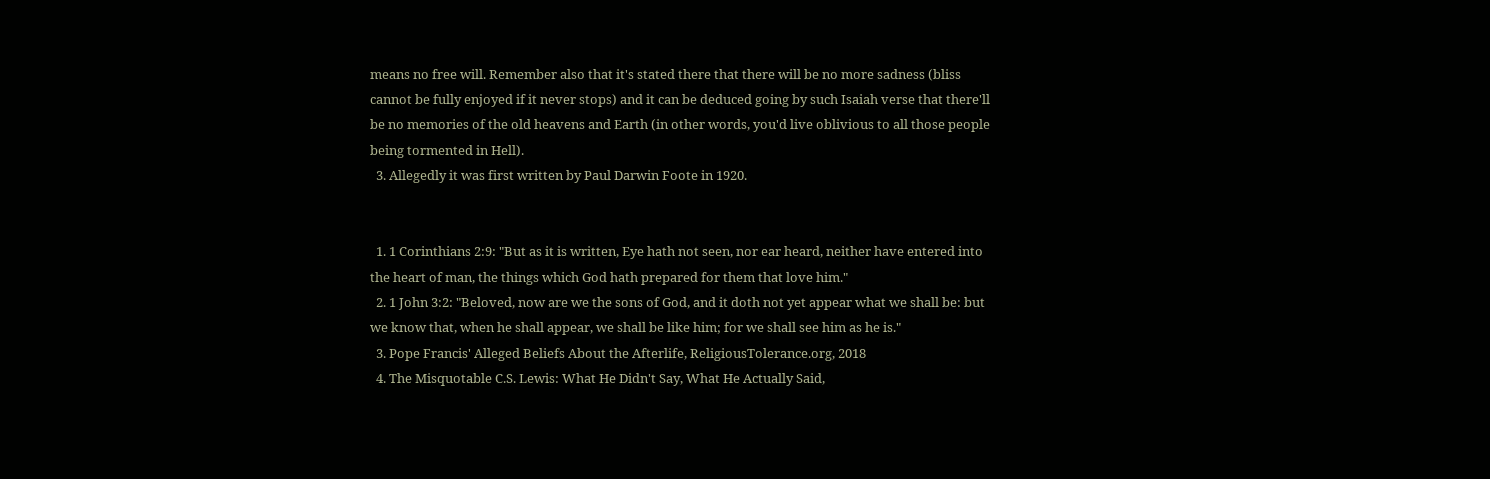means no free will. Remember also that it's stated there that there will be no more sadness (bliss cannot be fully enjoyed if it never stops) and it can be deduced going by such Isaiah verse that there'll be no memories of the old heavens and Earth (in other words, you'd live oblivious to all those people being tormented in Hell).
  3. Allegedly it was first written by Paul Darwin Foote in 1920.


  1. 1 Corinthians 2:9: "But as it is written, Eye hath not seen, nor ear heard, neither have entered into the heart of man, the things which God hath prepared for them that love him."
  2. 1 John 3:2: "Beloved, now are we the sons of God, and it doth not yet appear what we shall be: but we know that, when he shall appear, we shall be like him; for we shall see him as he is."
  3. Pope Francis' Alleged Beliefs About the Afterlife, ReligiousTolerance.org, 2018
  4. The Misquotable C.S. Lewis: What He Didn't Say, What He Actually Said,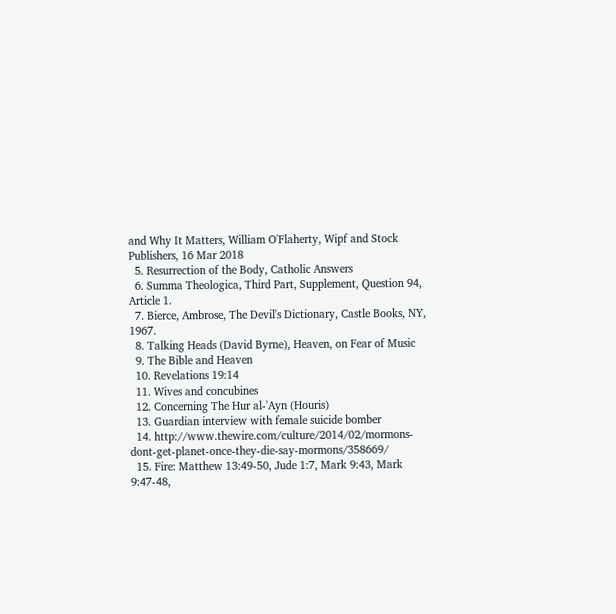and Why It Matters, William O'Flaherty, Wipf and Stock Publishers, 16 Mar 2018
  5. Resurrection of the Body, Catholic Answers
  6. Summa Theologica, Third Part, Supplement, Question 94, Article 1.
  7. Bierce, Ambrose, The Devil's Dictionary, Castle Books, NY, 1967.
  8. Talking Heads (David Byrne), Heaven, on Fear of Music
  9. The Bible and Heaven
  10. Revelations 19:14
  11. Wives and concubines
  12. Concerning The Hur al-'Ayn (Houris)
  13. Guardian interview with female suicide bomber
  14. http://www.thewire.com/culture/2014/02/mormons-dont-get-planet-once-they-die-say-mormons/358669/
  15. Fire: Matthew 13:49-50, Jude 1:7, Mark 9:43, Mark 9:47-48,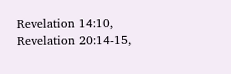Revelation 14:10, Revelation 20:14-15,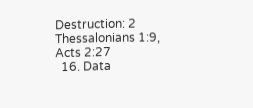Destruction: 2 Thessalonians 1:9, Acts 2:27
  16. Data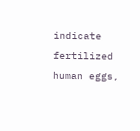indicate fertilized human eggs,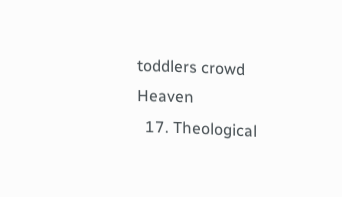toddlers crowd Heaven
  17. Theological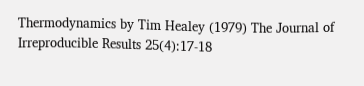Thermodynamics by Tim Healey (1979) The Journal of Irreproducible Results 25(4):17-18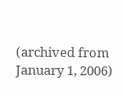(archived from January 1, 2006)